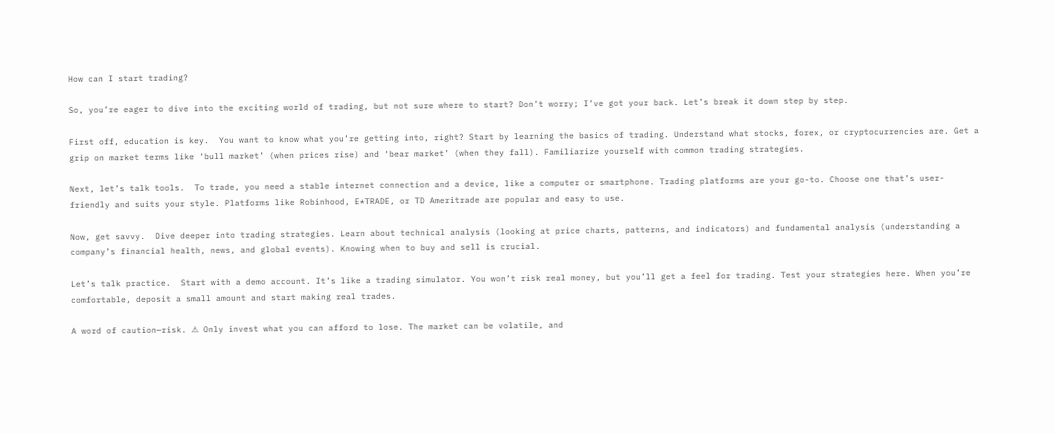How can I start trading?

So, you’re eager to dive into the exciting world of trading, but not sure where to start? Don’t worry; I’ve got your back. Let’s break it down step by step.

First off, education is key.  You want to know what you’re getting into, right? Start by learning the basics of trading. Understand what stocks, forex, or cryptocurrencies are. Get a grip on market terms like ‘bull market’ (when prices rise) and ‘bear market’ (when they fall). Familiarize yourself with common trading strategies.

Next, let’s talk tools.  To trade, you need a stable internet connection and a device, like a computer or smartphone. Trading platforms are your go-to. Choose one that’s user-friendly and suits your style. Platforms like Robinhood, E*TRADE, or TD Ameritrade are popular and easy to use.

Now, get savvy.  Dive deeper into trading strategies. Learn about technical analysis (looking at price charts, patterns, and indicators) and fundamental analysis (understanding a company’s financial health, news, and global events). Knowing when to buy and sell is crucial.

Let’s talk practice.  Start with a demo account. It’s like a trading simulator. You won’t risk real money, but you’ll get a feel for trading. Test your strategies here. When you’re comfortable, deposit a small amount and start making real trades.

A word of caution—risk. ⚠ Only invest what you can afford to lose. The market can be volatile, and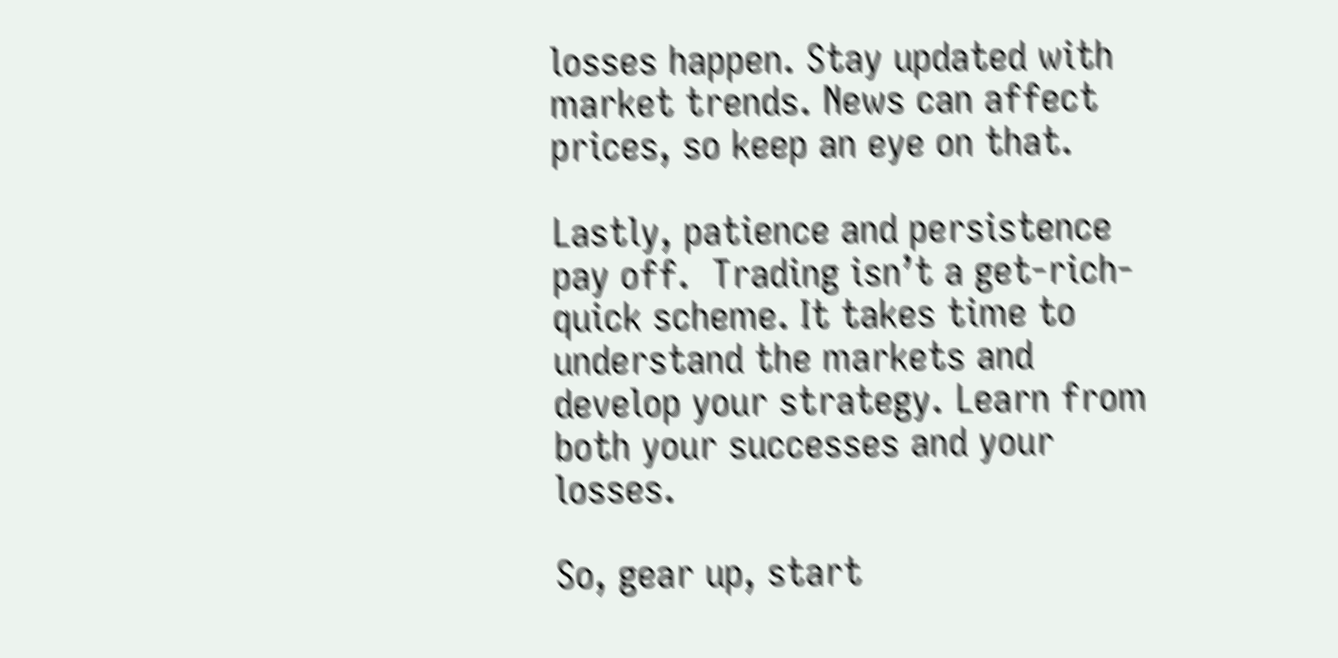losses happen. Stay updated with market trends. News can affect prices, so keep an eye on that.

Lastly, patience and persistence pay off.  Trading isn’t a get-rich-quick scheme. It takes time to understand the markets and develop your strategy. Learn from both your successes and your losses.

So, gear up, start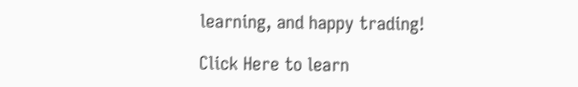learning, and happy trading!

Click Here to learn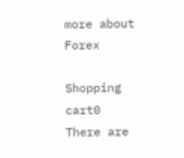more about Forex

Shopping cart0
There are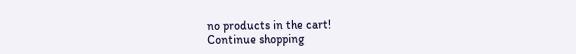no products in the cart!
Continue shopping